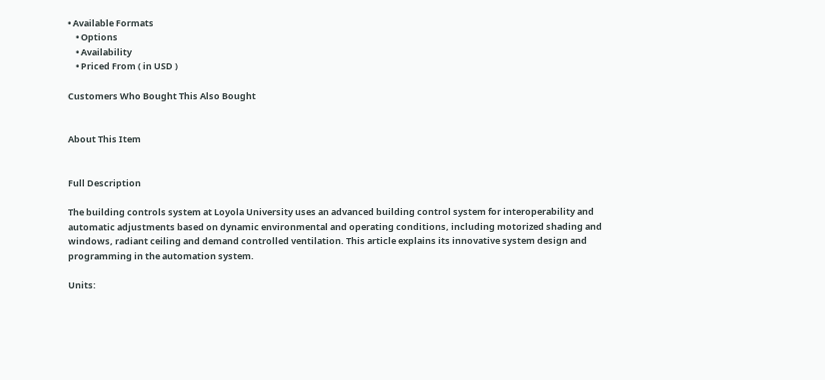• Available Formats
    • Options
    • Availability
    • Priced From ( in USD )

Customers Who Bought This Also Bought


About This Item


Full Description

The building controls system at Loyola University uses an advanced building control system for interoperability and automatic adjustments based on dynamic environmental and operating conditions, including motorized shading and windows, radiant ceiling and demand controlled ventilation. This article explains its innovative system design and programming in the automation system.

Units: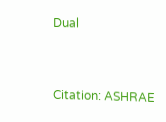Dual


Citation: ASHRAE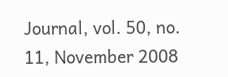Journal, vol. 50, no. 11, November 2008